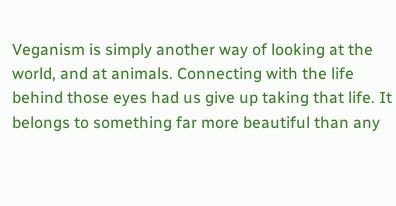Veganism is simply another way of looking at the world, and at animals. Connecting with the life behind those eyes had us give up taking that life. It belongs to something far more beautiful than any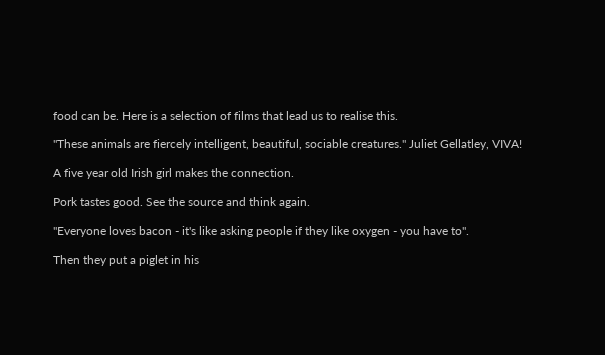food can be. Here is a selection of films that lead us to realise this.

"These animals are fiercely intelligent, beautiful, sociable creatures." Juliet Gellatley, VIVA!

A five year old Irish girl makes the connection.

Pork tastes good. See the source and think again.

"Everyone loves bacon - it's like asking people if they like oxygen - you have to".

Then they put a piglet in his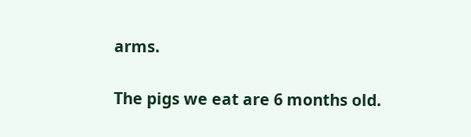arms.

The pigs we eat are 6 months old.